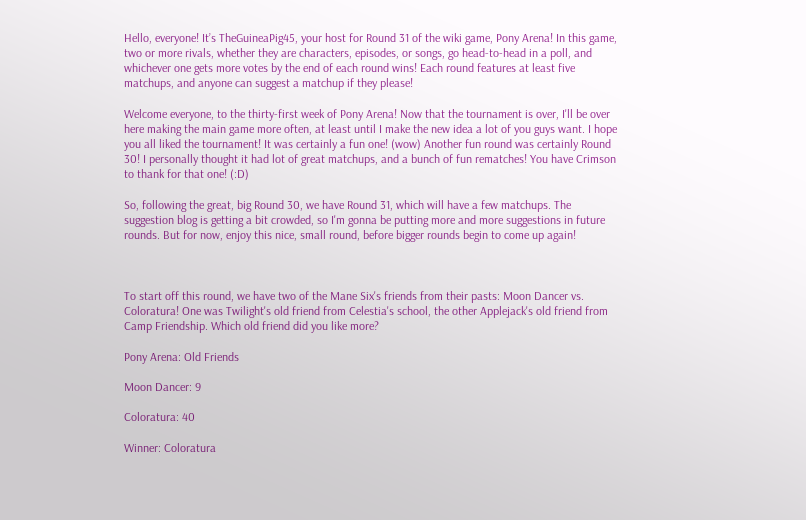Hello, everyone! It’s TheGuineaPig45, your host for Round 31 of the wiki game, Pony Arena! In this game, two or more rivals, whether they are characters, episodes, or songs, go head-to-head in a poll, and whichever one gets more votes by the end of each round wins! Each round features at least five matchups, and anyone can suggest a matchup if they please!

Welcome everyone, to the thirty-first week of Pony Arena! Now that the tournament is over, I'll be over here making the main game more often, at least until I make the new idea a lot of you guys want. I hope you all liked the tournament! It was certainly a fun one! (wow) Another fun round was certainly Round 30! I personally thought it had lot of great matchups, and a bunch of fun rematches! You have Crimson to thank for that one! (:D)

So, following the great, big Round 30, we have Round 31, which will have a few matchups. The suggestion blog is getting a bit crowded, so I'm gonna be putting more and more suggestions in future rounds. But for now, enjoy this nice, small round, before bigger rounds begin to come up again!



To start off this round, we have two of the Mane Six's friends from their pasts: Moon Dancer vs. Coloratura! One was Twilight's old friend from Celestia's school, the other Applejack's old friend from Camp Friendship. Which old friend did you like more?

Pony Arena: Old Friends

Moon Dancer: 9

Coloratura: 40

Winner: Coloratura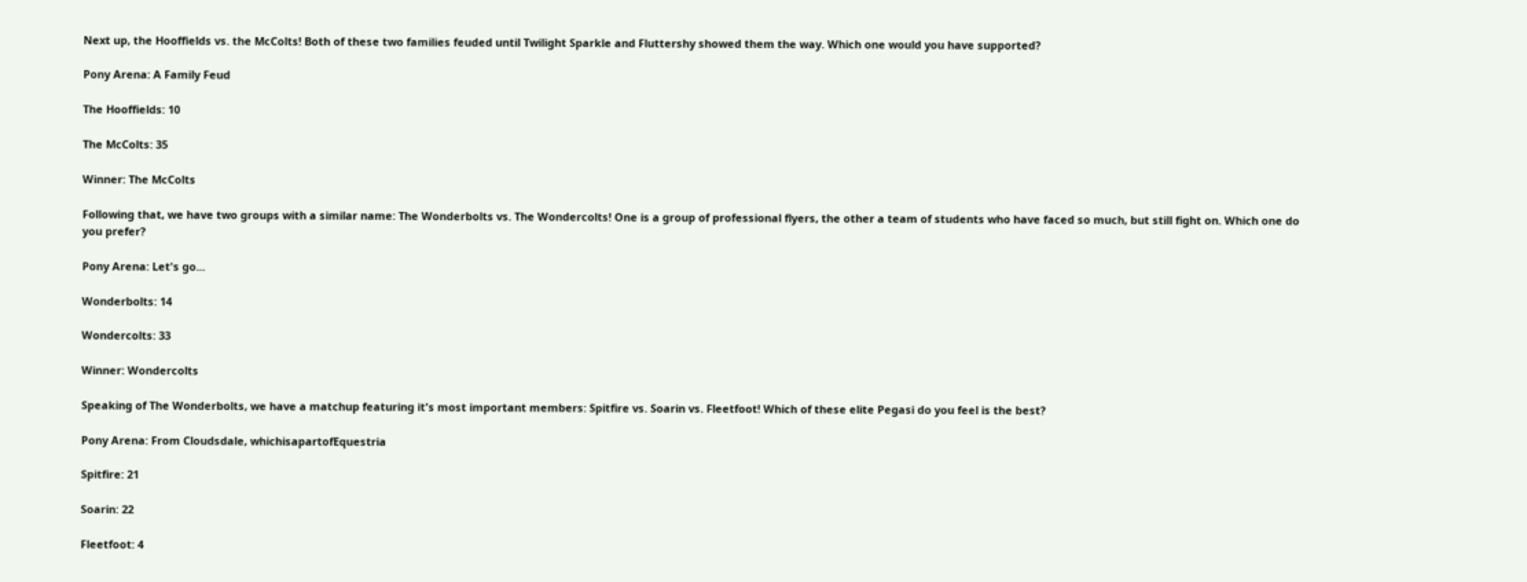Next up, the Hooffields vs. the McColts! Both of these two families feuded until Twilight Sparkle and Fluttershy showed them the way. Which one would you have supported?

Pony Arena: A Family Feud

The Hooffields: 10

The McColts: 35

Winner: The McColts

Following that, we have two groups with a similar name: The Wonderbolts vs. The Wondercolts! One is a group of professional flyers, the other a team of students who have faced so much, but still fight on. Which one do you prefer?

Pony Arena: Let's go...

Wonderbolts: 14

Wondercolts: 33

Winner: Wondercolts

Speaking of The Wonderbolts, we have a matchup featuring it's most important members: Spitfire vs. Soarin vs. Fleetfoot! Which of these elite Pegasi do you feel is the best?

Pony Arena: From Cloudsdale, whichisapartofEquestria

Spitfire: 21

Soarin: 22

Fleetfoot: 4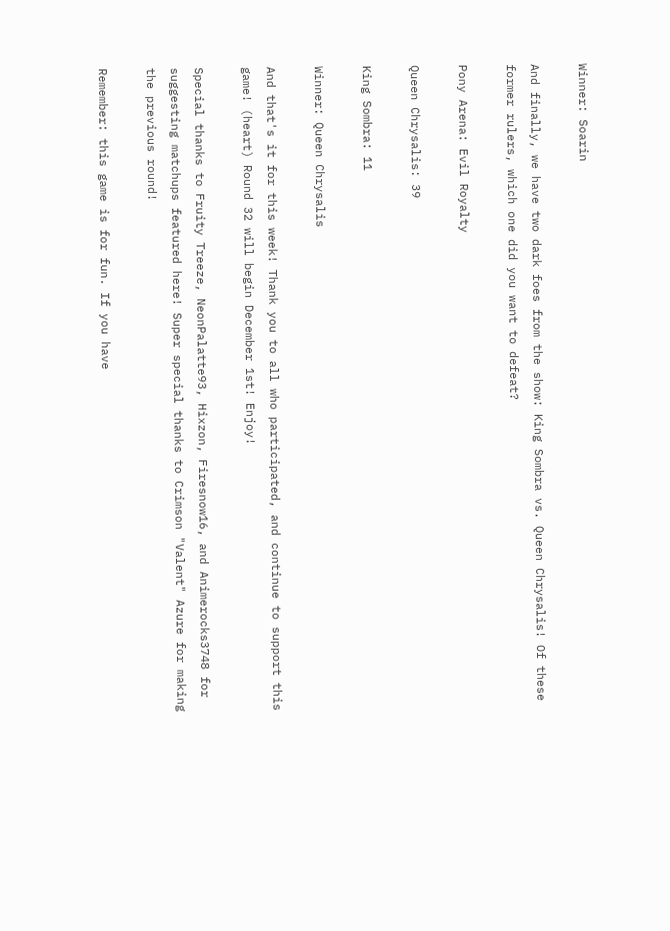Winner: Soarin

And finally, we have two dark foes from the show: King Sombra vs. Queen Chrysalis! Of these former rulers, which one did you want to defeat?

Pony Arena: Evil Royalty

Queen Chrysalis: 39

King Sombra: 11

Winner: Queen Chrysalis

And that's it for this week! Thank you to all who participated, and continue to support this game! (heart) Round 32 will begin December 1st! Enjoy!

Special thanks to Fruity Treeze, NeonPalatte93, Hixzon, Firesnow16, and Animerocks3748 for suggesting matchups featured here! Super special thanks to Crimson "Valent" Azure for making the previous round!

Remember: this game is for fun. If you have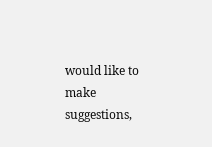would like to make suggestions,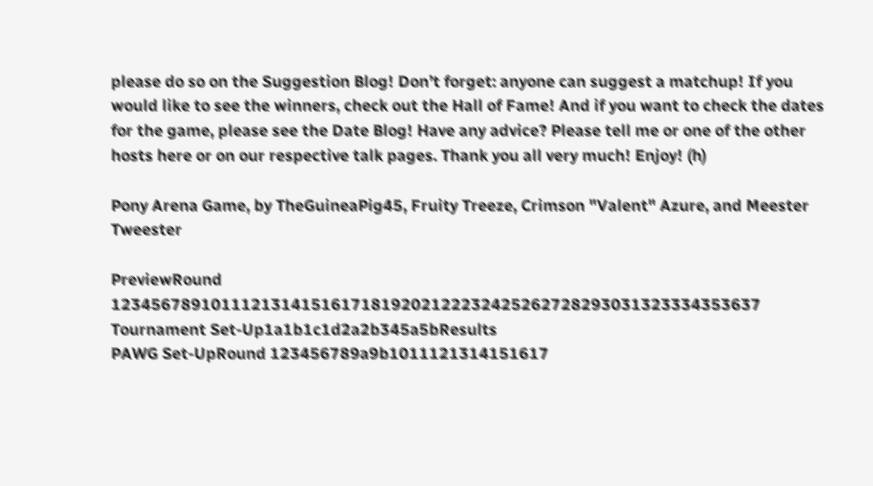please do so on the Suggestion Blog! Don’t forget: anyone can suggest a matchup! If you would like to see the winners, check out the Hall of Fame! And if you want to check the dates for the game, please see the Date Blog! Have any advice? Please tell me or one of the other hosts here or on our respective talk pages. Thank you all very much! Enjoy! (h)

Pony Arena Game, by TheGuineaPig45, Fruity Treeze, Crimson "Valent" Azure, and Meester Tweester

PreviewRound 12345678910111213141516171819202122232425262728293031323334353637
Tournament Set-Up1a1b1c1d2a2b345a5bResults
PAWG Set-UpRound 123456789a9b1011121314151617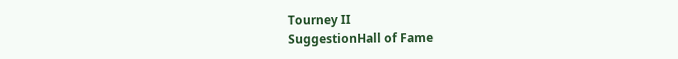Tourney II
SuggestionHall of Fame